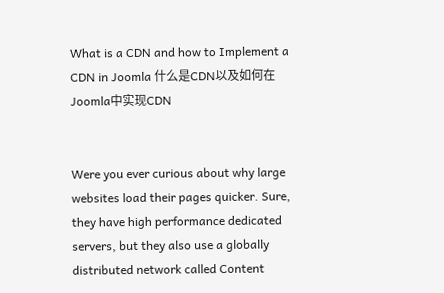What is a CDN and how to Implement a CDN in Joomla 什么是CDN以及如何在Joomla中实现CDN


Were you ever curious about why large websites load their pages quicker. Sure, they have high performance dedicated servers, but they also use a globally distributed network called Content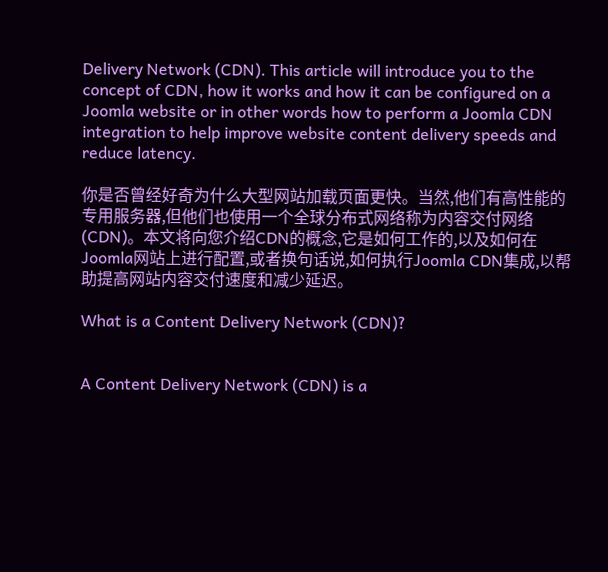Delivery Network (CDN). This article will introduce you to the concept of CDN, how it works and how it can be configured on a Joomla website or in other words how to perform a Joomla CDN integration to help improve website content delivery speeds and reduce latency.

你是否曾经好奇为什么大型网站加载页面更快。当然,他们有高性能的专用服务器,但他们也使用一个全球分布式网络称为内容交付网络(CDN)。本文将向您介绍CDN的概念,它是如何工作的,以及如何在Joomla网站上进行配置,或者换句话说,如何执行Joomla CDN集成,以帮助提高网站内容交付速度和减少延迟。

What is a Content Delivery Network (CDN)?


A Content Delivery Network (CDN) is a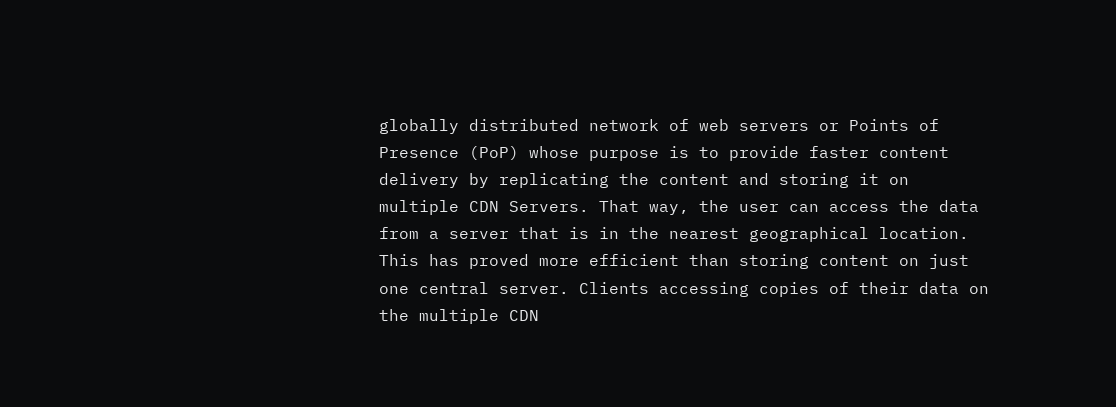globally distributed network of web servers or Points of Presence (PoP) whose purpose is to provide faster content delivery by replicating the content and storing it on multiple CDN Servers. That way, the user can access the data from a server that is in the nearest geographical location. This has proved more efficient than storing content on just one central server. Clients accessing copies of their data on the multiple CDN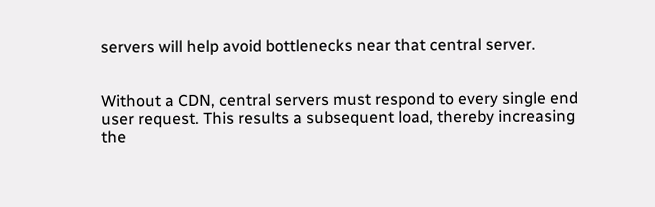servers will help avoid bottlenecks near that central server.


Without a CDN, central servers must respond to every single end user request. This results a subsequent load, thereby increasing the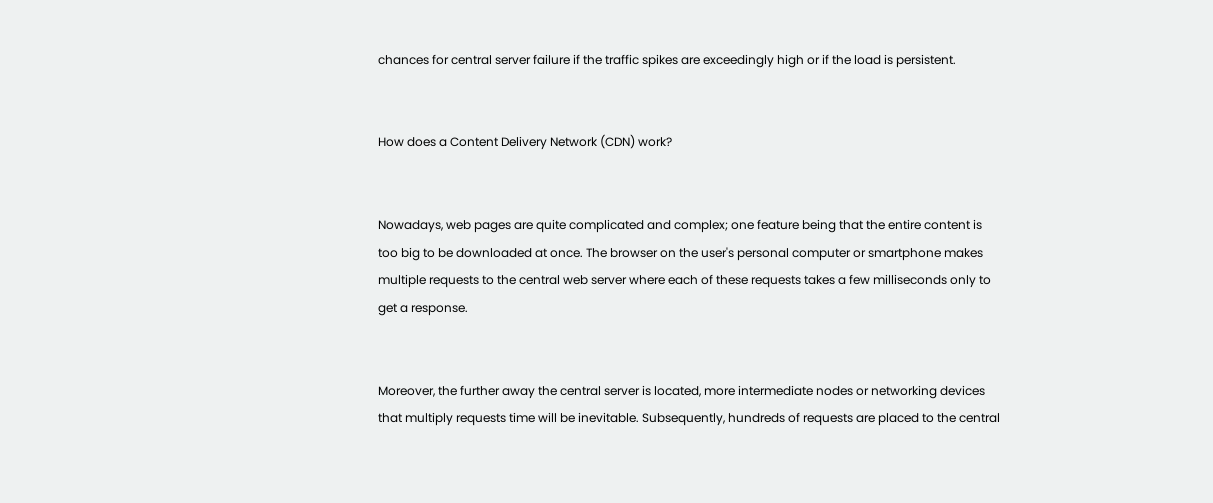chances for central server failure if the traffic spikes are exceedingly high or if the load is persistent.


How does a Content Delivery Network (CDN) work?


Nowadays, web pages are quite complicated and complex; one feature being that the entire content is too big to be downloaded at once. The browser on the user's personal computer or smartphone makes multiple requests to the central web server where each of these requests takes a few milliseconds only to get a response.


Moreover, the further away the central server is located, more intermediate nodes or networking devices that multiply requests time will be inevitable. Subsequently, hundreds of requests are placed to the central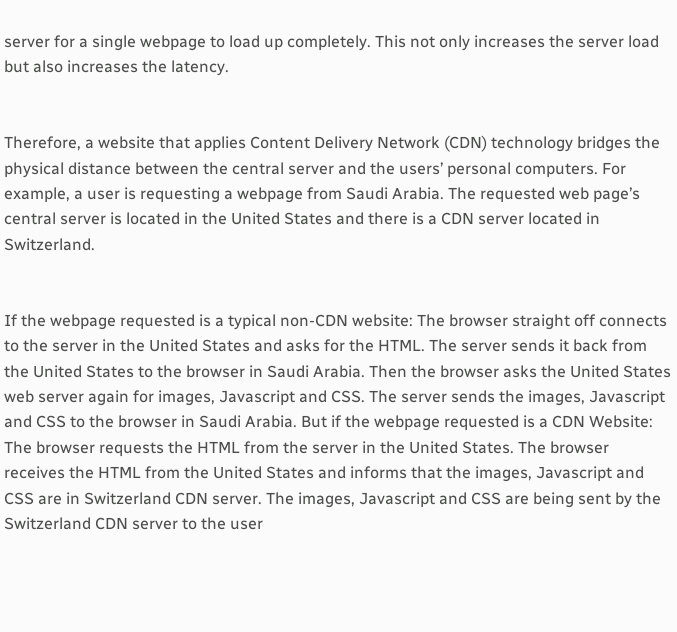server for a single webpage to load up completely. This not only increases the server load but also increases the latency.


Therefore, a website that applies Content Delivery Network (CDN) technology bridges the physical distance between the central server and the users’ personal computers. For example, a user is requesting a webpage from Saudi Arabia. The requested web page’s central server is located in the United States and there is a CDN server located in Switzerland.


If the webpage requested is a typical non-CDN website: The browser straight off connects to the server in the United States and asks for the HTML. The server sends it back from the United States to the browser in Saudi Arabia. Then the browser asks the United States web server again for images, Javascript and CSS. The server sends the images, Javascript and CSS to the browser in Saudi Arabia. But if the webpage requested is a CDN Website: The browser requests the HTML from the server in the United States. The browser receives the HTML from the United States and informs that the images, Javascript and CSS are in Switzerland CDN server. The images, Javascript and CSS are being sent by the Switzerland CDN server to the user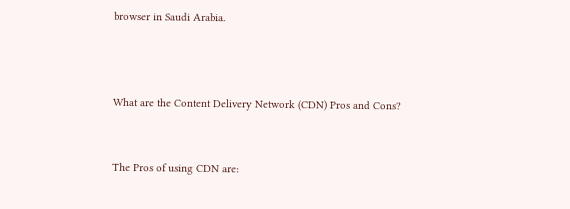browser in Saudi Arabia.



What are the Content Delivery Network (CDN) Pros and Cons?


The Pros of using CDN are: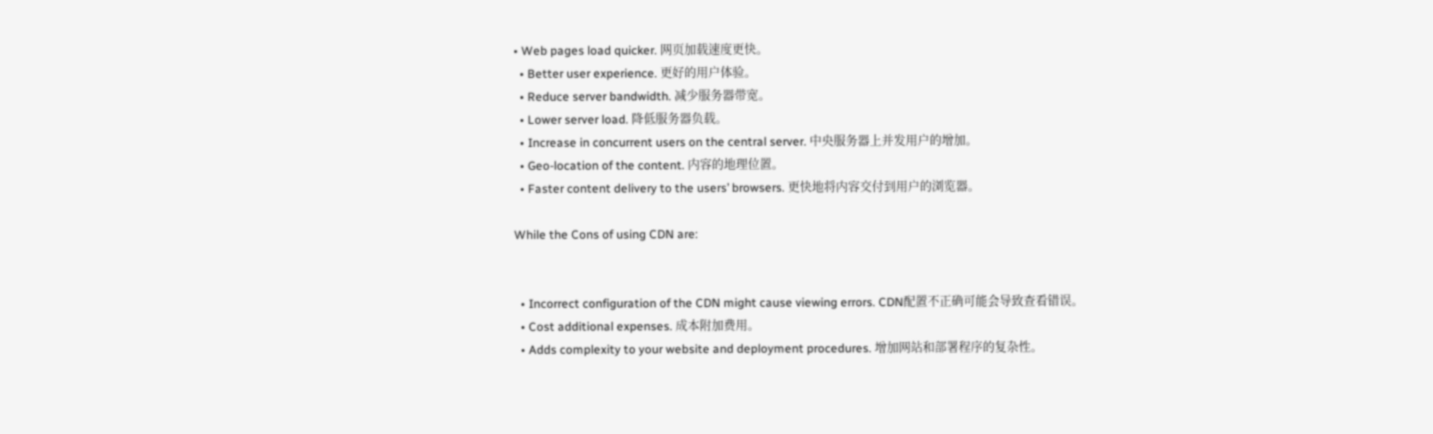• Web pages load quicker. 网页加载速度更快。
  • Better user experience. 更好的用户体验。
  • Reduce server bandwidth. 减少服务器带宽。
  • Lower server load. 降低服务器负载。
  • Increase in concurrent users on the central server. 中央服务器上并发用户的增加。
  • Geo-location of the content. 内容的地理位置。
  • Faster content delivery to the users’ browsers. 更快地将内容交付到用户的浏览器。

While the Cons of using CDN are:


  • Incorrect configuration of the CDN might cause viewing errors. CDN配置不正确可能会导致查看错误。
  • Cost additional expenses. 成本附加费用。
  • Adds complexity to your website and deployment procedures. 增加网站和部署程序的复杂性。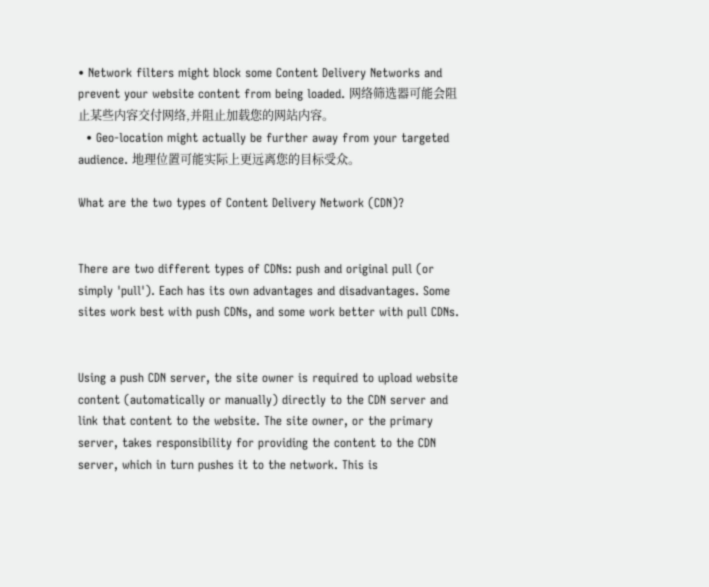• Network filters might block some Content Delivery Networks and prevent your website content from being loaded. 网络筛选器可能会阻止某些内容交付网络,并阻止加载您的网站内容。
  • Geo-location might actually be further away from your targeted audience. 地理位置可能实际上更远离您的目标受众。

What are the two types of Content Delivery Network (CDN)?


There are two different types of CDNs: push and original pull (or simply 'pull'). Each has its own advantages and disadvantages. Some sites work best with push CDNs, and some work better with pull CDNs.


Using a push CDN server, the site owner is required to upload website content (automatically or manually) directly to the CDN server and link that content to the website. The site owner, or the primary server, takes responsibility for providing the content to the CDN server, which in turn pushes it to the network. This is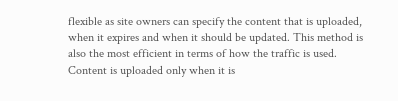flexible as site owners can specify the content that is uploaded, when it expires and when it should be updated. This method is also the most efficient in terms of how the traffic is used. Content is uploaded only when it is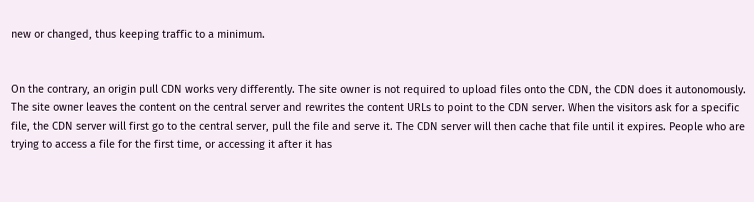new or changed, thus keeping traffic to a minimum.


On the contrary, an origin pull CDN works very differently. The site owner is not required to upload files onto the CDN, the CDN does it autonomously. The site owner leaves the content on the central server and rewrites the content URLs to point to the CDN server. When the visitors ask for a specific file, the CDN server will first go to the central server, pull the file and serve it. The CDN server will then cache that file until it expires. People who are trying to access a file for the first time, or accessing it after it has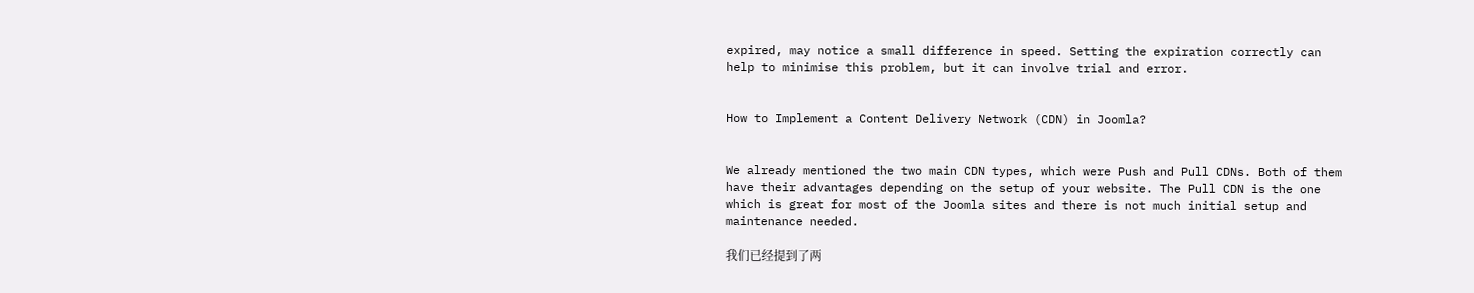expired, may notice a small difference in speed. Setting the expiration correctly can help to minimise this problem, but it can involve trial and error.


How to Implement a Content Delivery Network (CDN) in Joomla?


We already mentioned the two main CDN types, which were Push and Pull CDNs. Both of them have their advantages depending on the setup of your website. The Pull CDN is the one which is great for most of the Joomla sites and there is not much initial setup and maintenance needed.

我们已经提到了两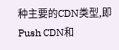种主要的CDN类型,即Push CDN和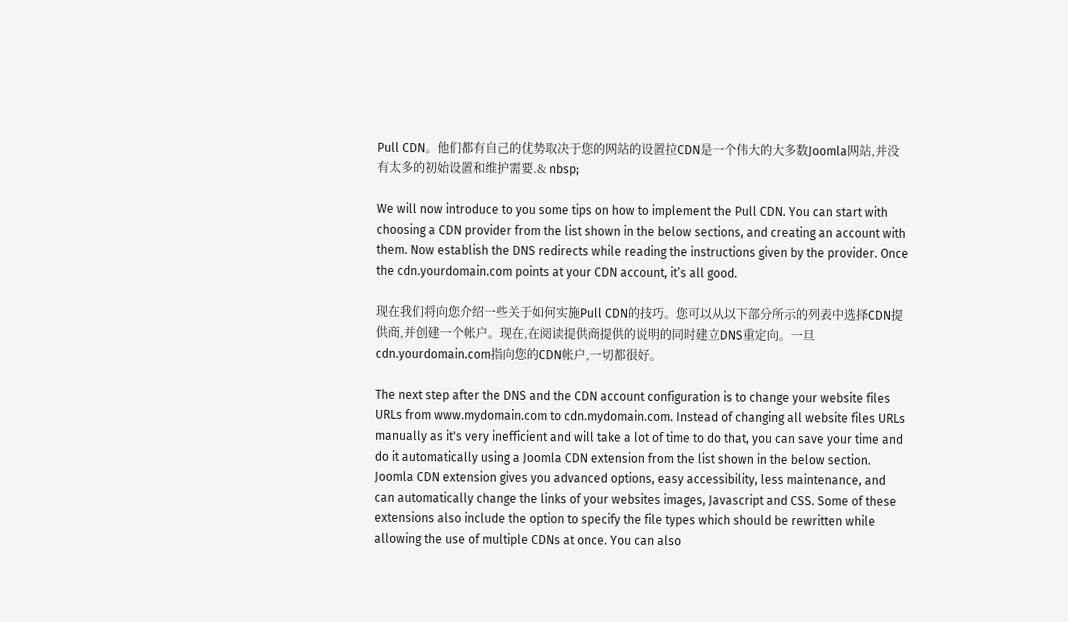Pull CDN。他们都有自己的优势取决于您的网站的设置拉CDN是一个伟大的大多数Joomla网站,并没有太多的初始设置和维护需要.& nbsp;

We will now introduce to you some tips on how to implement the Pull CDN. You can start with choosing a CDN provider from the list shown in the below sections, and creating an account with them. Now establish the DNS redirects while reading the instructions given by the provider. Once the cdn.yourdomain.com points at your CDN account, it’s all good.

现在我们将向您介绍一些关于如何实施Pull CDN的技巧。您可以从以下部分所示的列表中选择CDN提供商,并创建一个帐户。现在,在阅读提供商提供的说明的同时建立DNS重定向。一旦cdn.yourdomain.com指向您的CDN帐户,一切都很好。

The next step after the DNS and the CDN account configuration is to change your website files URLs from www.mydomain.com to cdn.mydomain.com. Instead of changing all website files URLs manually as it's very inefficient and will take a lot of time to do that, you can save your time and do it automatically using a Joomla CDN extension from the list shown in the below section. Joomla CDN extension gives you advanced options, easy accessibility, less maintenance, and can automatically change the links of your websites images, Javascript and CSS. Some of these extensions also include the option to specify the file types which should be rewritten while allowing the use of multiple CDNs at once. You can also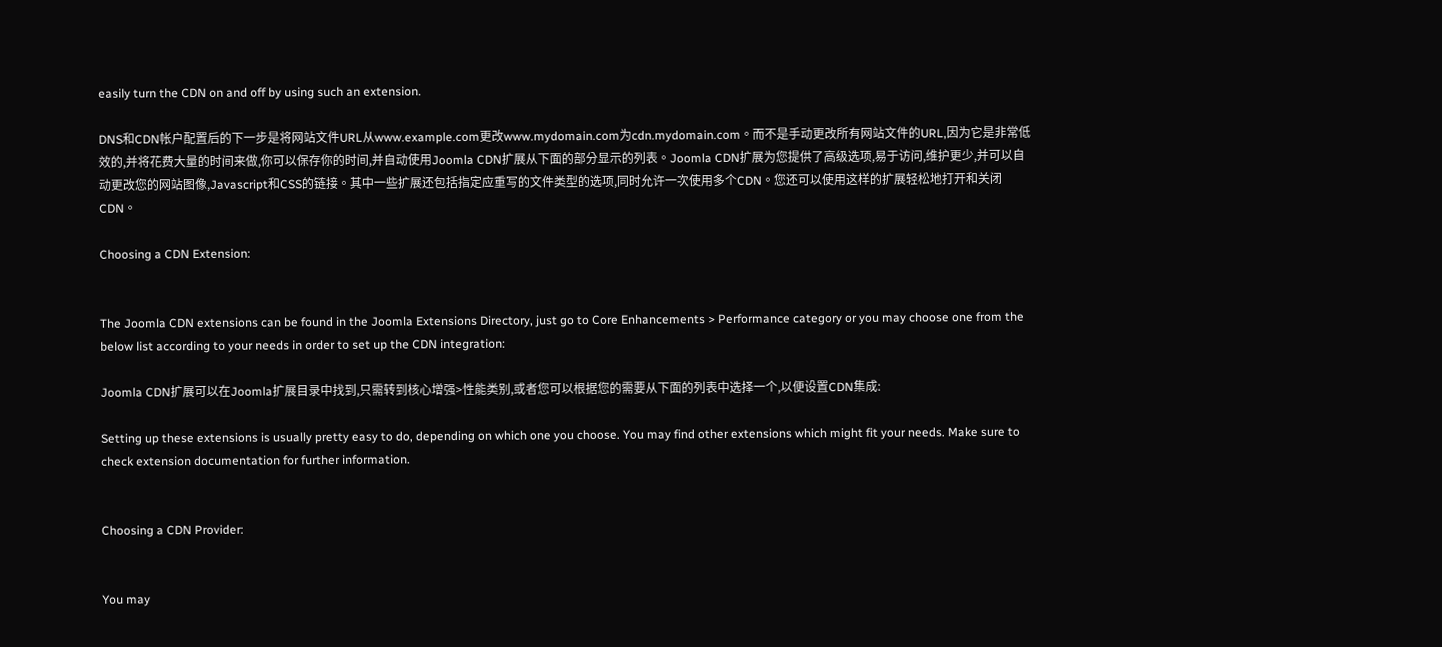easily turn the CDN on and off by using such an extension.

DNS和CDN帐户配置后的下一步是将网站文件URL从www.example.com更改www.mydomain.com为cdn.mydomain.com。而不是手动更改所有网站文件的URL,因为它是非常低效的,并将花费大量的时间来做,你可以保存你的时间,并自动使用Joomla CDN扩展从下面的部分显示的列表。Joomla CDN扩展为您提供了高级选项,易于访问,维护更少,并可以自动更改您的网站图像,Javascript和CSS的链接。其中一些扩展还包括指定应重写的文件类型的选项,同时允许一次使用多个CDN。您还可以使用这样的扩展轻松地打开和关闭CDN。

Choosing a CDN Extension:


The Joomla CDN extensions can be found in the Joomla Extensions Directory, just go to Core Enhancements > Performance category or you may choose one from the below list according to your needs in order to set up the CDN integration:

Joomla CDN扩展可以在Joomla扩展目录中找到,只需转到核心增强>性能类别,或者您可以根据您的需要从下面的列表中选择一个,以便设置CDN集成:

Setting up these extensions is usually pretty easy to do, depending on which one you choose. You may find other extensions which might fit your needs. Make sure to check extension documentation for further information.


Choosing a CDN Provider:


You may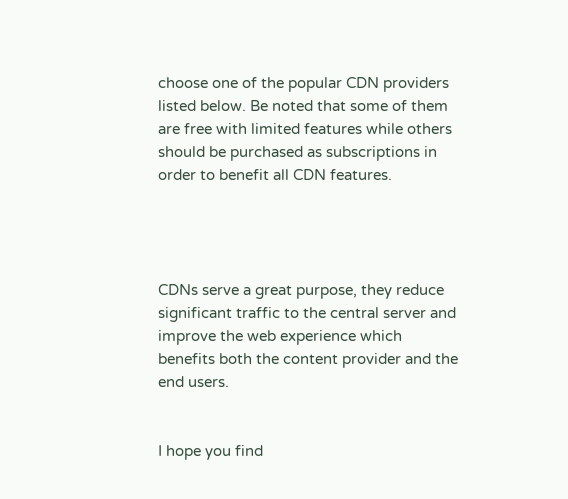choose one of the popular CDN providers listed below. Be noted that some of them are free with limited features while others should be purchased as subscriptions in order to benefit all CDN features.




CDNs serve a great purpose, they reduce significant traffic to the central server and improve the web experience which benefits both the content provider and the end users.


I hope you find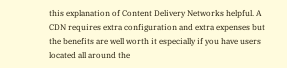this explanation of Content Delivery Networks helpful. A CDN requires extra configuration and extra expenses but the benefits are well worth it especially if you have users located all around the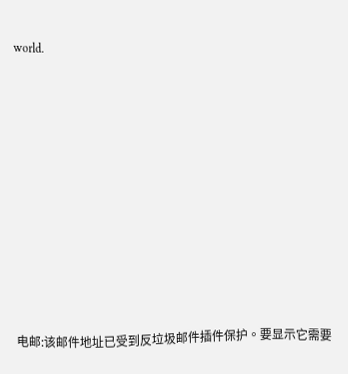world.














电邮:该邮件地址已受到反垃圾邮件插件保护。要显示它需要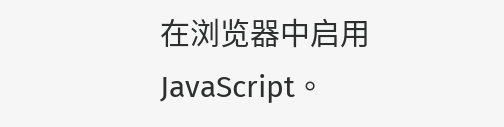在浏览器中启用 JavaScript。